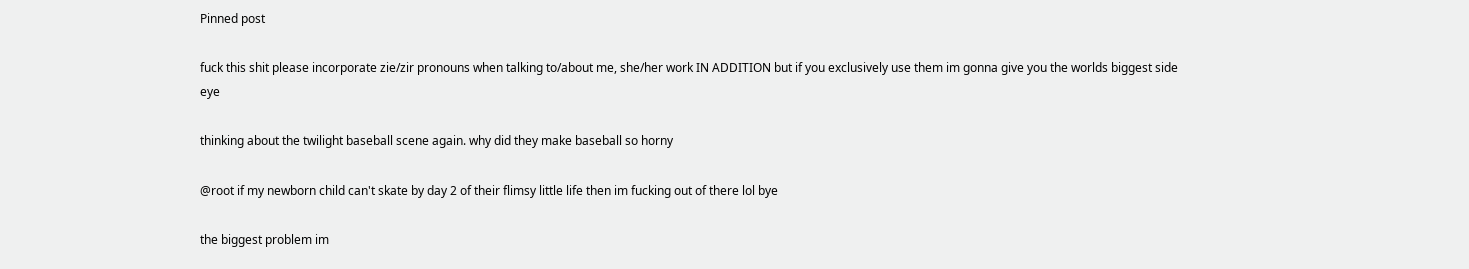Pinned post

fuck this shit please incorporate zie/zir pronouns when talking to/about me, she/her work IN ADDITION but if you exclusively use them im gonna give you the worlds biggest side eye

thinking about the twilight baseball scene again. why did they make baseball so horny

@root if my newborn child can't skate by day 2 of their flimsy little life then im fucking out of there lol bye

the biggest problem im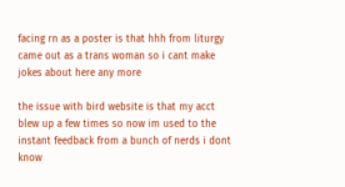facing rn as a poster is that hhh from liturgy came out as a trans woman so i cant make jokes about here any more

the issue with bird website is that my acct blew up a few times so now im used to the instant feedback from a bunch of nerds i dont know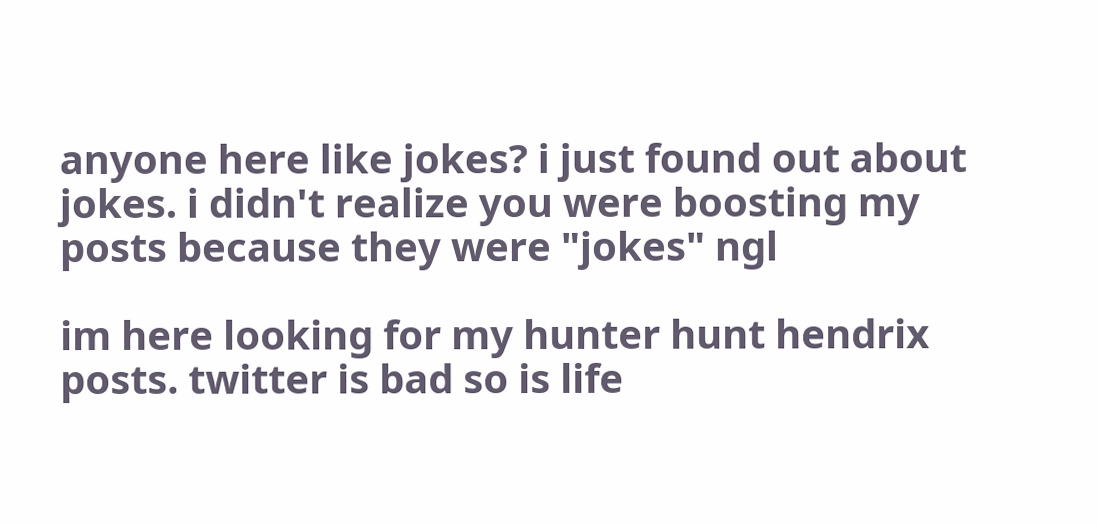anyone here like jokes? i just found out about jokes. i didn't realize you were boosting my posts because they were "jokes" ngl

im here looking for my hunter hunt hendrix posts. twitter is bad so is life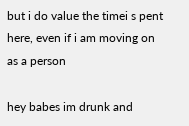but i do value the timei s pent here, even if i am moving on as a person

hey babes im drunk and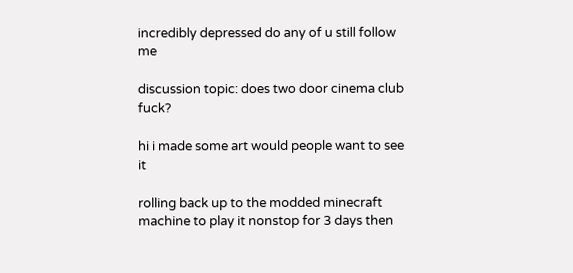incredibly depressed do any of u still follow me

discussion topic: does two door cinema club fuck?

hi i made some art would people want to see it

rolling back up to the modded minecraft machine to play it nonstop for 3 days then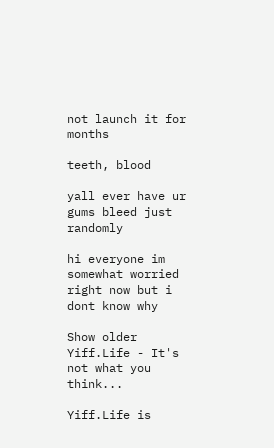not launch it for months

teeth, blood

yall ever have ur gums bleed just randomly

hi everyone im somewhat worried right now but i dont know why

Show older
Yiff.Life - It's not what you think...

Yiff.Life is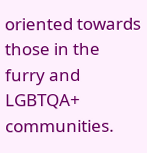oriented towards those in the furry and LGBTQA+ communities.